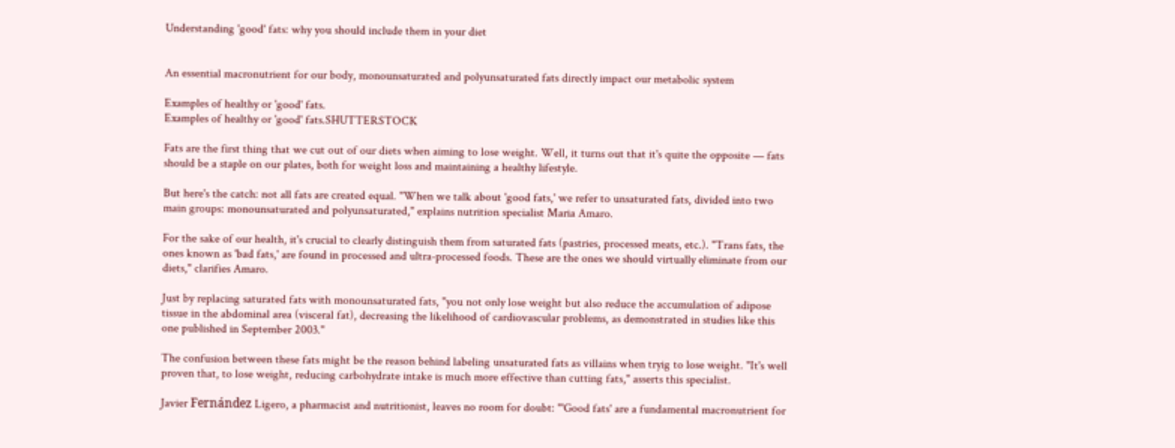Understanding 'good' fats: why you should include them in your diet


An essential macronutrient for our body, monounsaturated and polyunsaturated fats directly impact our metabolic system

Examples of healthy or 'good' fats.
Examples of healthy or 'good' fats.SHUTTERSTOCK

Fats are the first thing that we cut out of our diets when aiming to lose weight. Well, it turns out that it's quite the opposite — fats should be a staple on our plates, both for weight loss and maintaining a healthy lifestyle.

But here's the catch: not all fats are created equal. "When we talk about 'good fats,' we refer to unsaturated fats, divided into two main groups: monounsaturated and polyunsaturated," explains nutrition specialist Maria Amaro.

For the sake of our health, it's crucial to clearly distinguish them from saturated fats (pastries, processed meats, etc.). "Trans fats, the ones known as 'bad fats,' are found in processed and ultra-processed foods. These are the ones we should virtually eliminate from our diets," clarifies Amaro.

Just by replacing saturated fats with monounsaturated fats, "you not only lose weight but also reduce the accumulation of adipose tissue in the abdominal area (visceral fat), decreasing the likelihood of cardiovascular problems, as demonstrated in studies like this one published in September 2003."

The confusion between these fats might be the reason behind labeling unsaturated fats as villains when tryig to lose weight. "It's well proven that, to lose weight, reducing carbohydrate intake is much more effective than cutting fats," asserts this specialist.

Javier Fernández Ligero, a pharmacist and nutritionist, leaves no room for doubt: "'Good fats' are a fundamental macronutrient for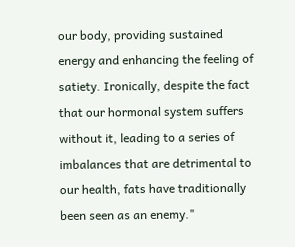our body, providing sustained energy and enhancing the feeling of satiety. Ironically, despite the fact that our hormonal system suffers without it, leading to a series of imbalances that are detrimental to our health, fats have traditionally been seen as an enemy."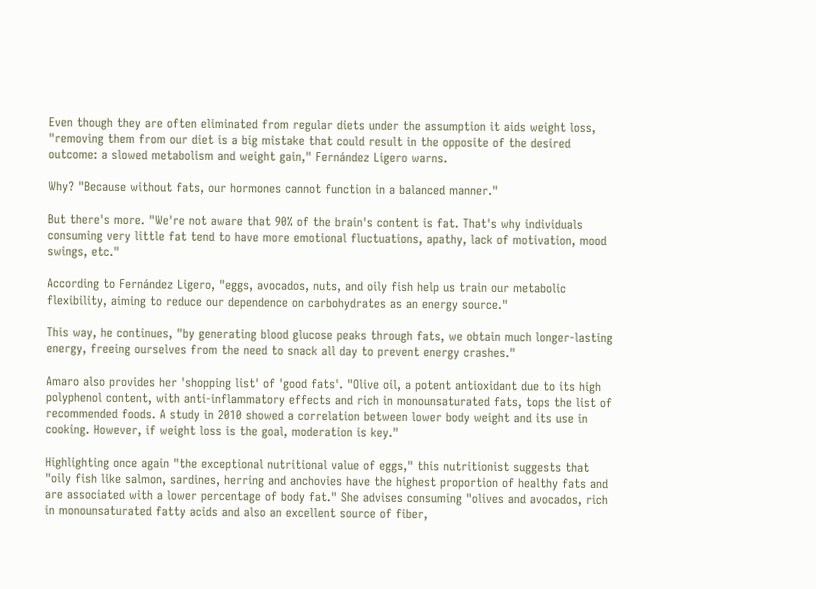Even though they are often eliminated from regular diets under the assumption it aids weight loss, "removing them from our diet is a big mistake that could result in the opposite of the desired outcome: a slowed metabolism and weight gain," Fernández Ligero warns.

Why? "Because without fats, our hormones cannot function in a balanced manner."

But there's more. "We're not aware that 90% of the brain's content is fat. That's why individuals consuming very little fat tend to have more emotional fluctuations, apathy, lack of motivation, mood swings, etc."

According to Fernández Ligero, "eggs, avocados, nuts, and oily fish help us train our metabolic flexibility, aiming to reduce our dependence on carbohydrates as an energy source."

This way, he continues, "by generating blood glucose peaks through fats, we obtain much longer-lasting energy, freeing ourselves from the need to snack all day to prevent energy crashes."

Amaro also provides her 'shopping list' of 'good fats'. "Olive oil, a potent antioxidant due to its high polyphenol content, with anti-inflammatory effects and rich in monounsaturated fats, tops the list of recommended foods. A study in 2010 showed a correlation between lower body weight and its use in cooking. However, if weight loss is the goal, moderation is key."

Highlighting once again "the exceptional nutritional value of eggs," this nutritionist suggests that "oily fish like salmon, sardines, herring and anchovies have the highest proportion of healthy fats and are associated with a lower percentage of body fat." She advises consuming "olives and avocados, rich in monounsaturated fatty acids and also an excellent source of fiber,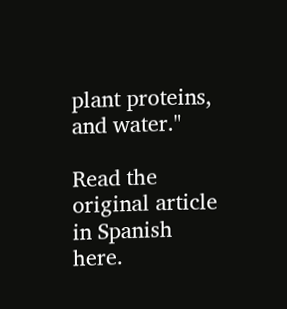plant proteins, and water."

Read the original article in Spanish here.